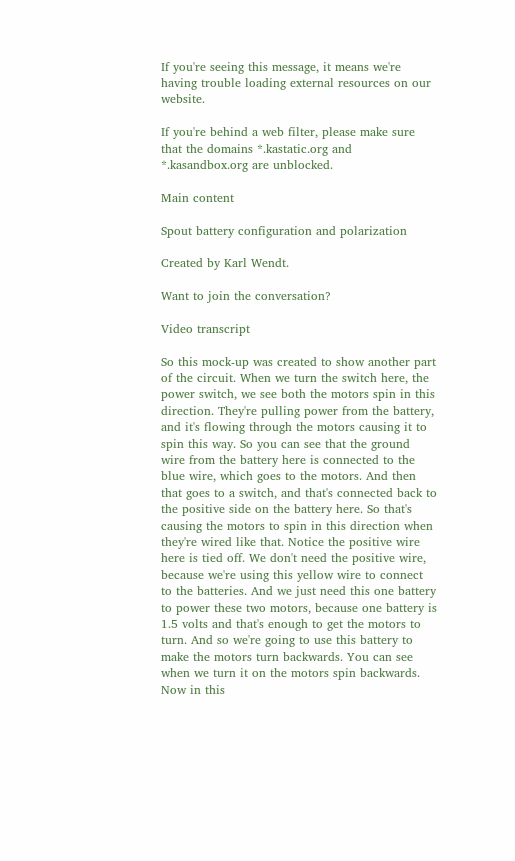If you're seeing this message, it means we're having trouble loading external resources on our website.

If you're behind a web filter, please make sure that the domains *.kastatic.org and *.kasandbox.org are unblocked.

Main content

Spout battery configuration and polarization

Created by Karl Wendt.

Want to join the conversation?

Video transcript

So this mock-up was created to show another part of the circuit. When we turn the switch here, the power switch, we see both the motors spin in this direction. They're pulling power from the battery, and it's flowing through the motors causing it to spin this way. So you can see that the ground wire from the battery here is connected to the blue wire, which goes to the motors. And then that goes to a switch, and that's connected back to the positive side on the battery here. So that's causing the motors to spin in this direction when they're wired like that. Notice the positive wire here is tied off. We don't need the positive wire, because we're using this yellow wire to connect to the batteries. And we just need this one battery to power these two motors, because one battery is 1.5 volts and that's enough to get the motors to turn. And so we're going to use this battery to make the motors turn backwards. You can see when we turn it on the motors spin backwards. Now in this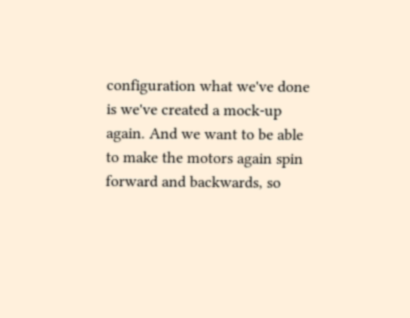configuration what we've done is we've created a mock-up again. And we want to be able to make the motors again spin forward and backwards, so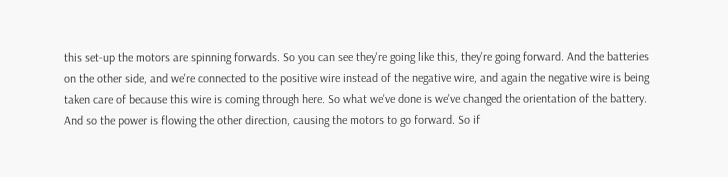this set-up the motors are spinning forwards. So you can see they're going like this, they're going forward. And the batteries on the other side, and we're connected to the positive wire instead of the negative wire, and again the negative wire is being taken care of because this wire is coming through here. So what we've done is we've changed the orientation of the battery. And so the power is flowing the other direction, causing the motors to go forward. So if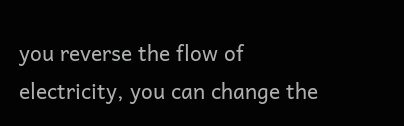you reverse the flow of electricity, you can change the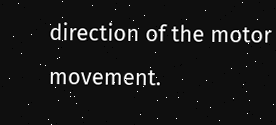direction of the motor movement.